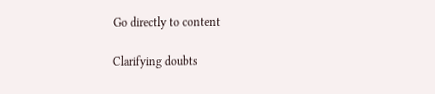Go directly to content

Clarifying doubts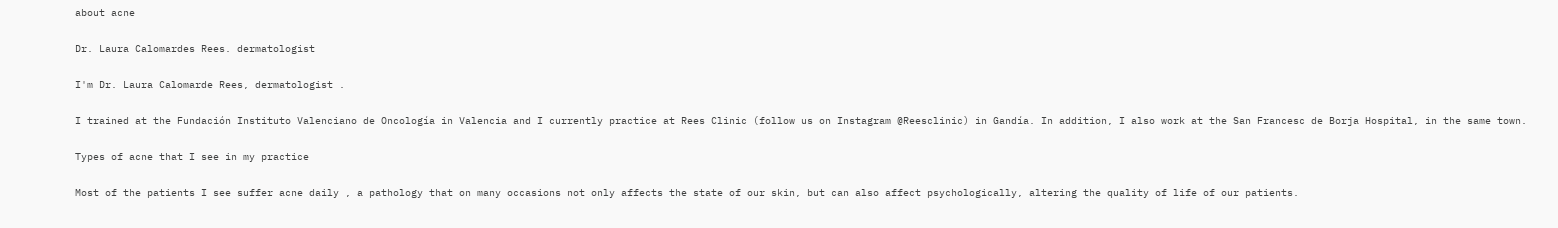about acne

Dr. Laura Calomardes Rees. dermatologist

I'm Dr. Laura Calomarde Rees, dermatologist .

I trained at the Fundación Instituto Valenciano de Oncología in Valencia and I currently practice at Rees Clinic (follow us on Instagram @Reesclinic) in Gandía. In addition, I also work at the San Francesc de Borja Hospital, in the same town.

Types of acne that I see in my practice

Most of the patients I see suffer acne daily , a pathology that on many occasions not only affects the state of our skin, but can also affect psychologically, altering the quality of life of our patients.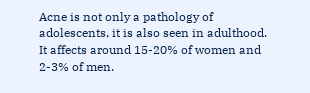Acne is not only a pathology of adolescents, it is also seen in adulthood. It affects around 15-20% of women and 2-3% of men.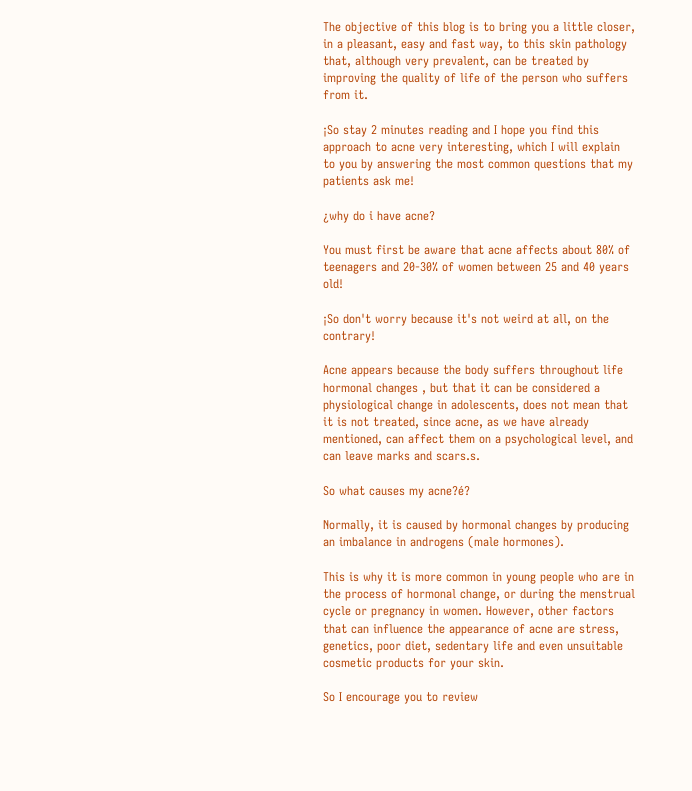The objective of this blog is to bring you a little closer, in a pleasant, easy and fast way, to this skin pathology that, although very prevalent, can be treated by improving the quality of life of the person who suffers from it.

¡So stay 2 minutes reading and I hope you find this approach to acne very interesting, which I will explain to you by answering the most common questions that my patients ask me!

¿why do i have acne?

You must first be aware that acne affects about 80% of teenagers and 20-30% of women between 25 and 40 years old!

¡So don't worry because it's not weird at all, on the contrary!

Acne appears because the body suffers throughout life hormonal changes , but that it can be considered a physiological change in adolescents, does not mean that it is not treated, since acne, as we have already mentioned, can affect them on a psychological level, and can leave marks and scars.s.

So what causes my acne?é?

Normally, it is caused by hormonal changes by producing an imbalance in androgens (male hormones).

This is why it is more common in young people who are in the process of hormonal change, or during the menstrual cycle or pregnancy in women. However, other factors that can influence the appearance of acne are stress, genetics, poor diet, sedentary life and even unsuitable cosmetic products for your skin.

So I encourage you to review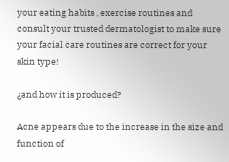your eating habits , exercise routines and consult your trusted dermatologist to make sure your facial care routines are correct for your skin type!

¿and how it is produced?

Acne appears due to the increase in the size and function of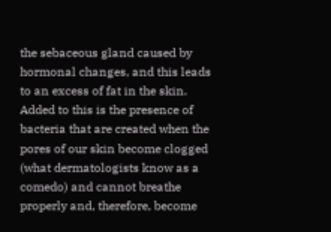the sebaceous gland caused by hormonal changes, and this leads to an excess of fat in the skin. Added to this is the presence of bacteria that are created when the pores of our skin become clogged (what dermatologists know as a comedo) and cannot breathe properly and, therefore, become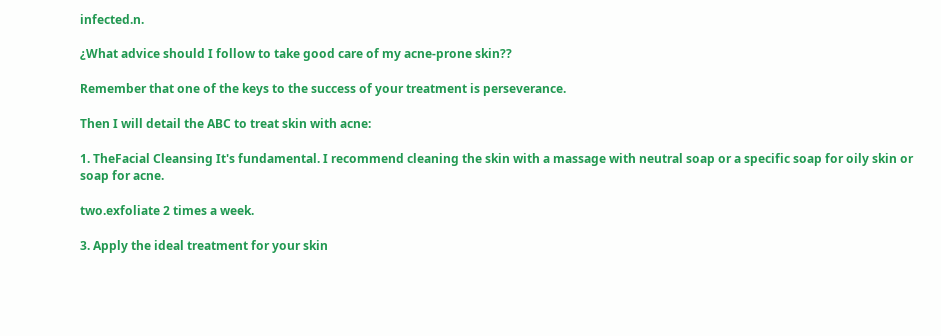infected.n.

¿What advice should I follow to take good care of my acne-prone skin??

Remember that one of the keys to the success of your treatment is perseverance.

Then I will detail the ABC to treat skin with acne:

1. TheFacial Cleansing It's fundamental. I recommend cleaning the skin with a massage with neutral soap or a specific soap for oily skin or soap for acne.

two.exfoliate 2 times a week.

3. Apply the ideal treatment for your skin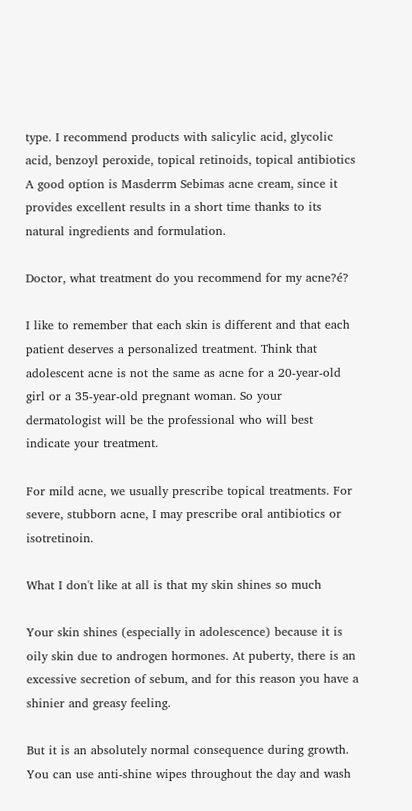type. I recommend products with salicylic acid, glycolic acid, benzoyl peroxide, topical retinoids, topical antibiotics A good option is Masderrm Sebimas acne cream, since it provides excellent results in a short time thanks to its natural ingredients and formulation.

Doctor, what treatment do you recommend for my acne?é?

I like to remember that each skin is different and that each patient deserves a personalized treatment. Think that adolescent acne is not the same as acne for a 20-year-old girl or a 35-year-old pregnant woman. So your dermatologist will be the professional who will best indicate your treatment.

For mild acne, we usually prescribe topical treatments. For severe, stubborn acne, I may prescribe oral antibiotics or isotretinoin.

What I don't like at all is that my skin shines so much

Your skin shines (especially in adolescence) because it is oily skin due to androgen hormones. At puberty, there is an excessive secretion of sebum, and for this reason you have a shinier and greasy feeling.

But it is an absolutely normal consequence during growth. You can use anti-shine wipes throughout the day and wash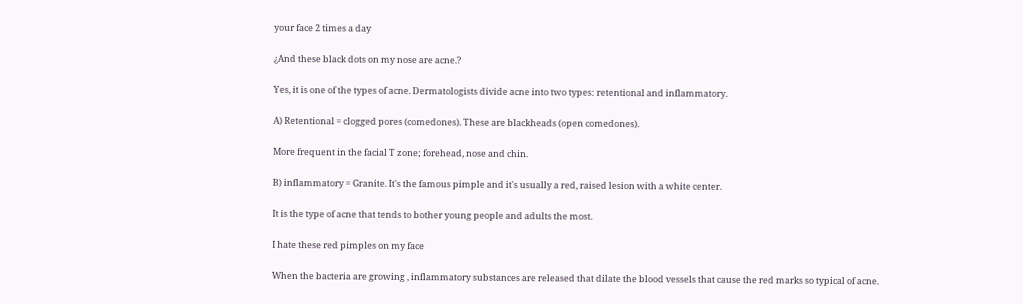your face 2 times a day

¿And these black dots on my nose are acne.?

Yes, it is one of the types of acne. Dermatologists divide acne into two types: retentional and inflammatory.

A) Retentional = clogged pores (comedones). These are blackheads (open comedones).

More frequent in the facial T zone; forehead, nose and chin.

B) inflammatory = Granite. It's the famous pimple and it's usually a red, raised lesion with a white center.

It is the type of acne that tends to bother young people and adults the most.

I hate these red pimples on my face

When the bacteria are growing , inflammatory substances are released that dilate the blood vessels that cause the red marks so typical of acne.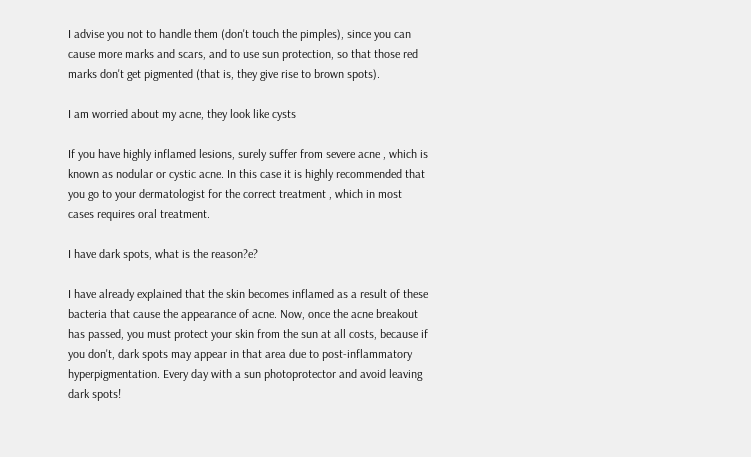I advise you not to handle them (don't touch the pimples), since you can cause more marks and scars, and to use sun protection, so that those red marks don't get pigmented (that is, they give rise to brown spots).

I am worried about my acne, they look like cysts

If you have highly inflamed lesions, surely suffer from severe acne , which is known as nodular or cystic acne. In this case it is highly recommended that you go to your dermatologist for the correct treatment , which in most cases requires oral treatment.

I have dark spots, what is the reason?e?

I have already explained that the skin becomes inflamed as a result of these bacteria that cause the appearance of acne. Now, once the acne breakout has passed, you must protect your skin from the sun at all costs, because if you don't, dark spots may appear in that area due to post-inflammatory hyperpigmentation. Every day with a sun photoprotector and avoid leaving dark spots!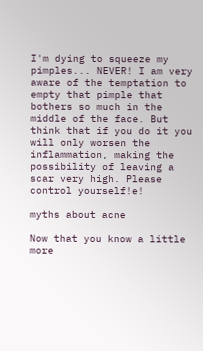I'm dying to squeeze my pimples... NEVER! I am very aware of the temptation to empty that pimple that bothers so much in the middle of the face. But think that if you do it you will only worsen the inflammation, making the possibility of leaving a scar very high. Please control yourself!e!

myths about acne

Now that you know a little more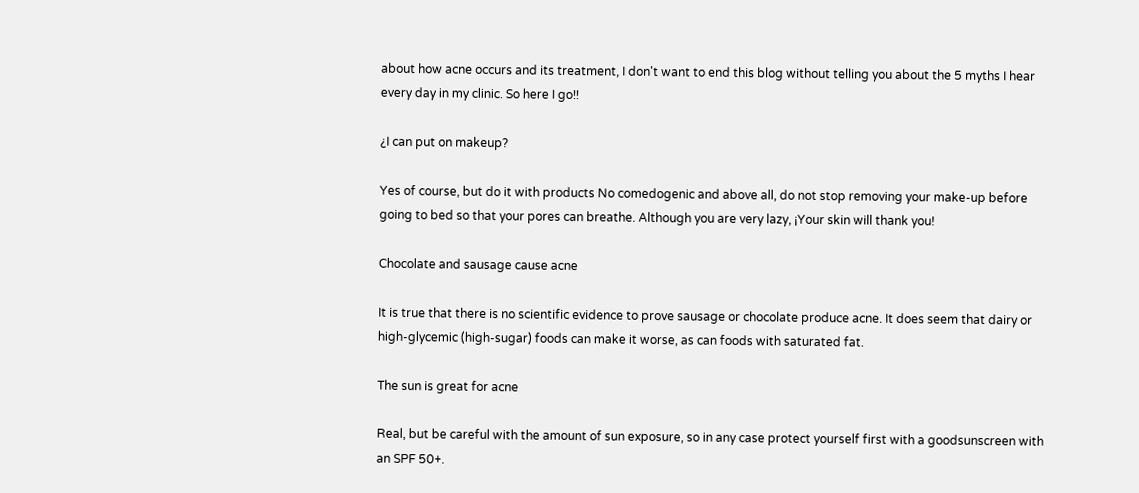about how acne occurs and its treatment, I don't want to end this blog without telling you about the 5 myths I hear every day in my clinic. So here I go!!

¿I can put on makeup?

Yes of course, but do it with products No comedogenic and above all, do not stop removing your make-up before going to bed so that your pores can breathe. Although you are very lazy, ¡Your skin will thank you!

Chocolate and sausage cause acne

It is true that there is no scientific evidence to prove sausage or chocolate produce acne. It does seem that dairy or high-glycemic (high-sugar) foods can make it worse, as can foods with saturated fat.

The sun is great for acne

Real, but be careful with the amount of sun exposure, so in any case protect yourself first with a goodsunscreen with an SPF 50+.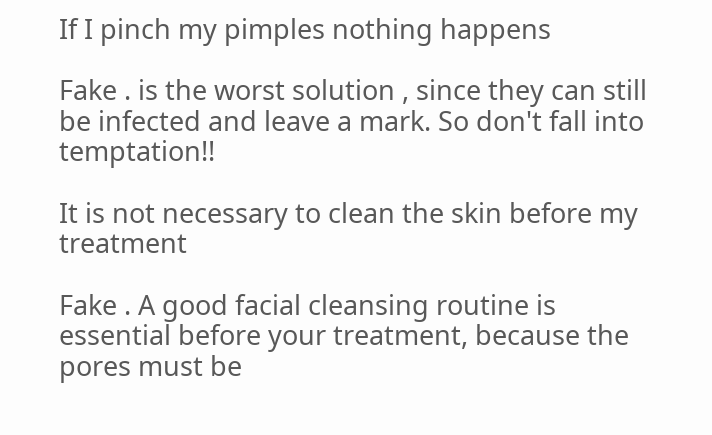If I pinch my pimples nothing happens

Fake . is the worst solution , since they can still be infected and leave a mark. So don't fall into temptation!!

It is not necessary to clean the skin before my treatment

Fake . A good facial cleansing routine is essential before your treatment, because the pores must be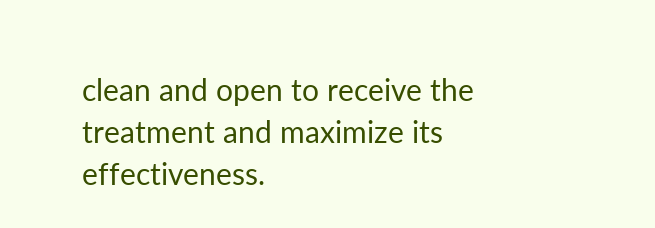clean and open to receive the treatment and maximize its effectiveness.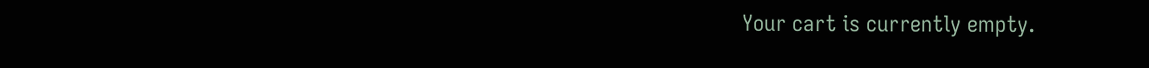Your cart is currently empty.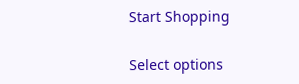Start Shopping

Select options